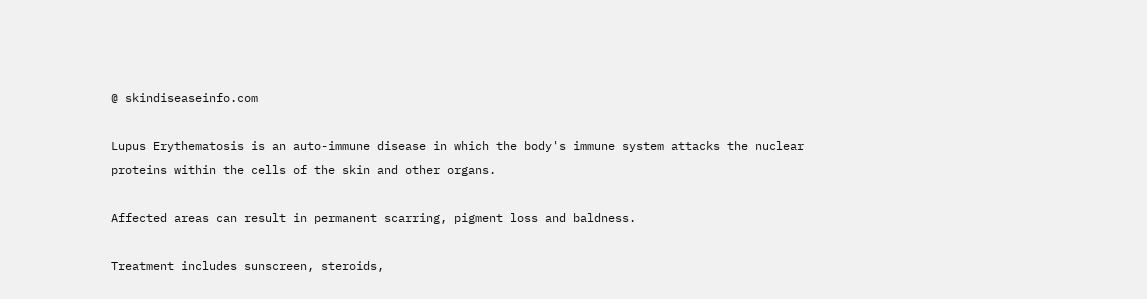@ skindiseaseinfo.com

Lupus Erythematosis is an auto-immune disease in which the body's immune system attacks the nuclear proteins within the cells of the skin and other organs.

Affected areas can result in permanent scarring, pigment loss and baldness.

Treatment includes sunscreen, steroids,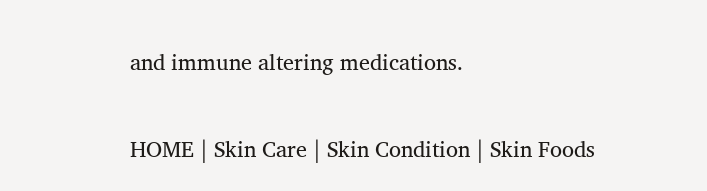and immune altering medications.

HOME | Skin Care | Skin Condition | Skin Foods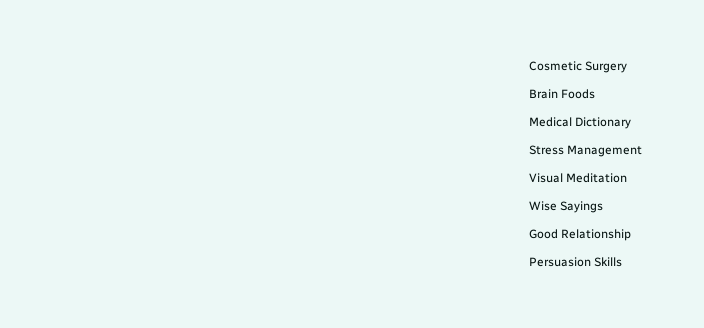Cosmetic Surgery

Brain Foods

Medical Dictionary

Stress Management

Visual Meditation

Wise Sayings

Good Relationship

Persuasion Skills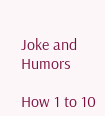Joke and Humors

How 1 to 10